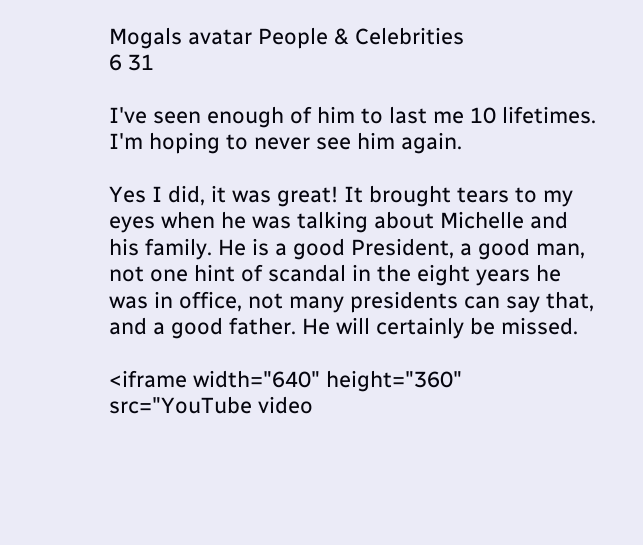Mogals avatar People & Celebrities
6 31

I've seen enough of him to last me 10 lifetimes. I'm hoping to never see him again.

Yes I did, it was great! It brought tears to my eyes when he was talking about Michelle and his family. He is a good President, a good man, not one hint of scandal in the eight years he was in office, not many presidents can say that, and a good father. He will certainly be missed.

<iframe width="640" height="360" src="YouTube video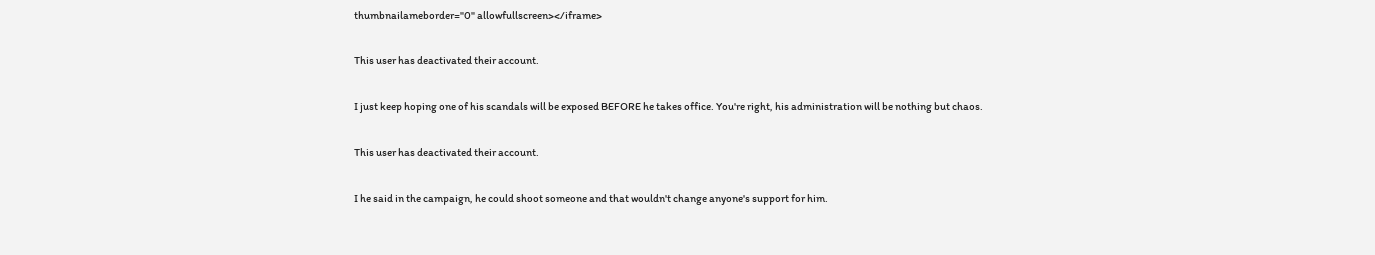thumbnailameborder="0" allowfullscreen></iframe>

This user has deactivated their account.

I just keep hoping one of his scandals will be exposed BEFORE he takes office. You're right, his administration will be nothing but chaos.

This user has deactivated their account.

I he said in the campaign, he could shoot someone and that wouldn't change anyone's support for him.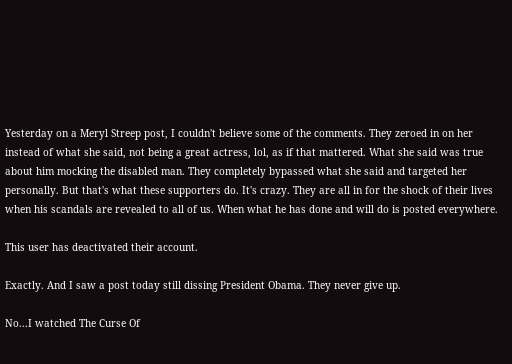Yesterday on a Meryl Streep post, I couldn't believe some of the comments. They zeroed in on her instead of what she said, not being a great actress, lol, as if that mattered. What she said was true about him mocking the disabled man. They completely bypassed what she said and targeted her personally. But that's what these supporters do. It's crazy. They are all in for the shock of their lives when his scandals are revealed to all of us. When what he has done and will do is posted everywhere.

This user has deactivated their account.

Exactly. And I saw a post today still dissing President Obama. They never give up.

No...I watched The Curse Of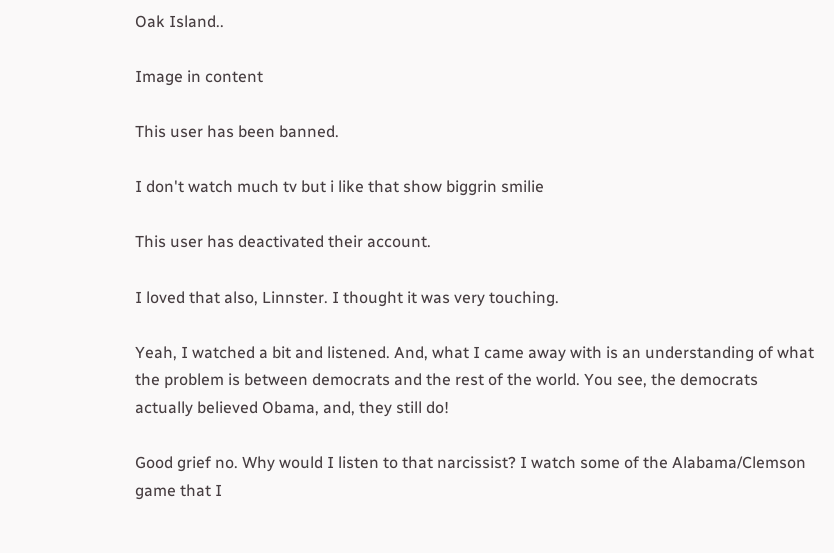Oak Island..

Image in content

This user has been banned.

I don't watch much tv but i like that show biggrin smilie

This user has deactivated their account.

I loved that also, Linnster. I thought it was very touching.

Yeah, I watched a bit and listened. And, what I came away with is an understanding of what the problem is between democrats and the rest of the world. You see, the democrats actually believed Obama, and, they still do!

Good grief no. Why would I listen to that narcissist? I watch some of the Alabama/Clemson game that I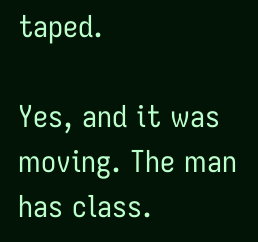taped.

Yes, and it was moving. The man has class.